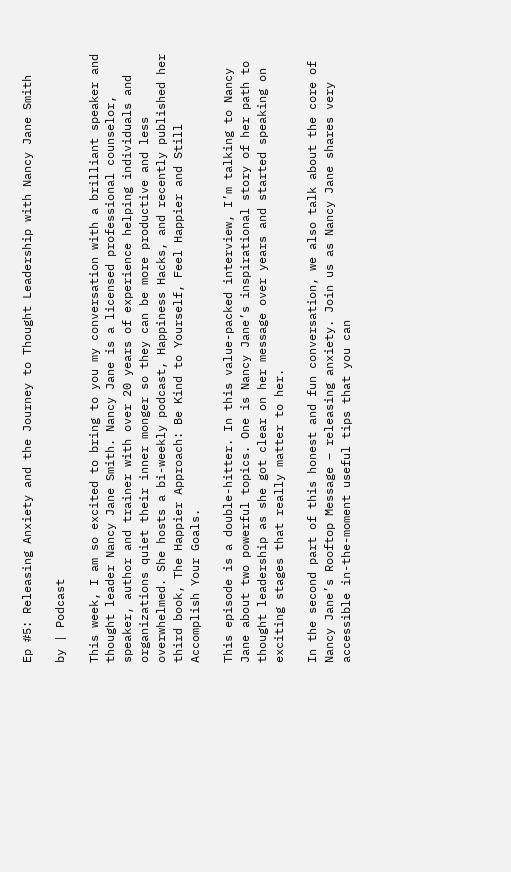Ep #5: Releasing Anxiety and the Journey to Thought Leadership with Nancy Jane Smith

by | Podcast

This week, I am so excited to bring to you my conversation with a brilliant speaker and thought leader Nancy Jane Smith. Nancy Jane is a licensed professional counselor, speaker, author and trainer with over 20 years of experience helping individuals and organizations quiet their inner monger so they can be more productive and less overwhelmed. She hosts a bi-weekly podcast, Happiness Hacks, and recently published her third book, The Happier Approach: Be Kind to Yourself, Feel Happier and Still Accomplish Your Goals.

This episode is a double-hitter. In this value-packed interview, I’m talking to Nancy Jane about two powerful topics. One is Nancy Jane’s inspirational story of her path to thought leadership as she got clear on her message over years and started speaking on exciting stages that really matter to her.

In the second part of this honest and fun conversation, we also talk about the core of Nancy Jane’s Rooftop Message – releasing anxiety. Join us as Nancy Jane shares very accessible in-the-moment useful tips that you can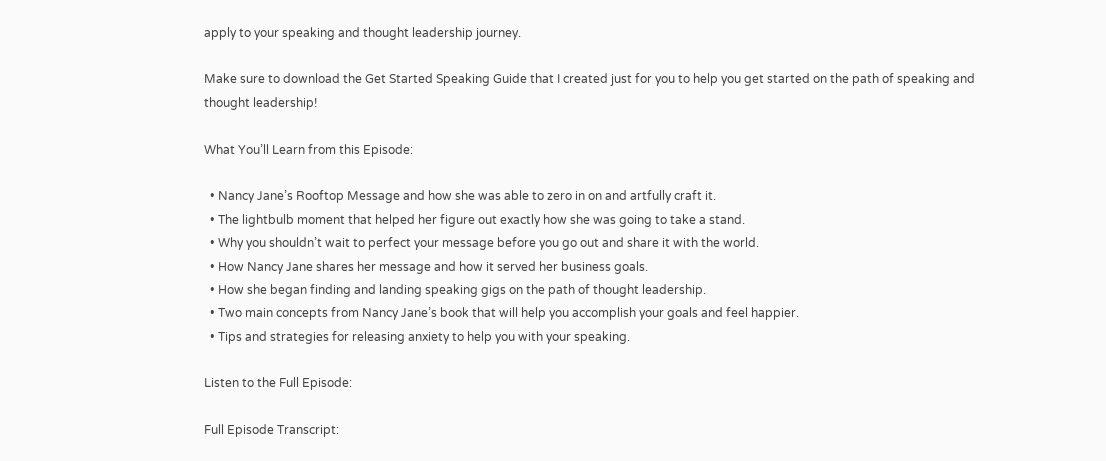apply to your speaking and thought leadership journey.

Make sure to download the Get Started Speaking Guide that I created just for you to help you get started on the path of speaking and thought leadership!

What You’ll Learn from this Episode:

  • Nancy Jane’s Rooftop Message and how she was able to zero in on and artfully craft it.
  • The lightbulb moment that helped her figure out exactly how she was going to take a stand.
  • Why you shouldn’t wait to perfect your message before you go out and share it with the world.
  • How Nancy Jane shares her message and how it served her business goals.
  • How she began finding and landing speaking gigs on the path of thought leadership.
  • Two main concepts from Nancy Jane’s book that will help you accomplish your goals and feel happier.
  • Tips and strategies for releasing anxiety to help you with your speaking.

Listen to the Full Episode:

Full Episode Transcript: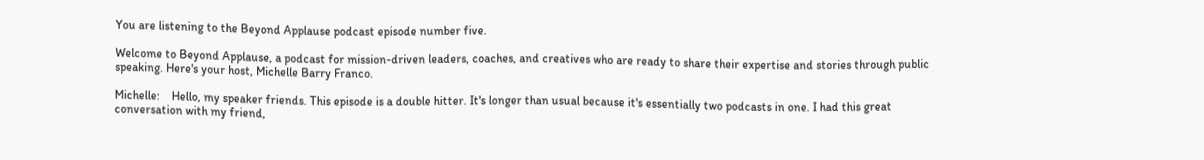You are listening to the Beyond Applause podcast episode number five.

Welcome to Beyond Applause, a podcast for mission-driven leaders, coaches, and creatives who are ready to share their expertise and stories through public speaking. Here's your host, Michelle Barry Franco.

Michelle:    Hello, my speaker friends. This episode is a double hitter. It's longer than usual because it's essentially two podcasts in one. I had this great conversation with my friend,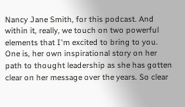Nancy Jane Smith, for this podcast. And within it, really, we touch on two powerful elements that I'm excited to bring to you. One is, her own inspirational story on her path to thought leadership as she has gotten clear on her message over the years. So clear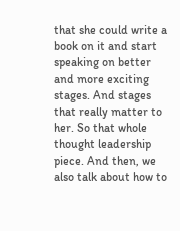that she could write a book on it and start speaking on better and more exciting stages. And stages that really matter to her. So that whole thought leadership piece. And then, we also talk about how to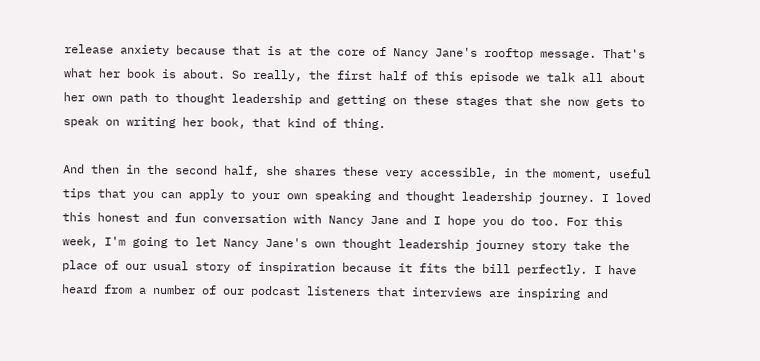release anxiety because that is at the core of Nancy Jane's rooftop message. That's what her book is about. So really, the first half of this episode we talk all about her own path to thought leadership and getting on these stages that she now gets to speak on writing her book, that kind of thing.

And then in the second half, she shares these very accessible, in the moment, useful tips that you can apply to your own speaking and thought leadership journey. I loved this honest and fun conversation with Nancy Jane and I hope you do too. For this week, I'm going to let Nancy Jane's own thought leadership journey story take the place of our usual story of inspiration because it fits the bill perfectly. I have heard from a number of our podcast listeners that interviews are inspiring and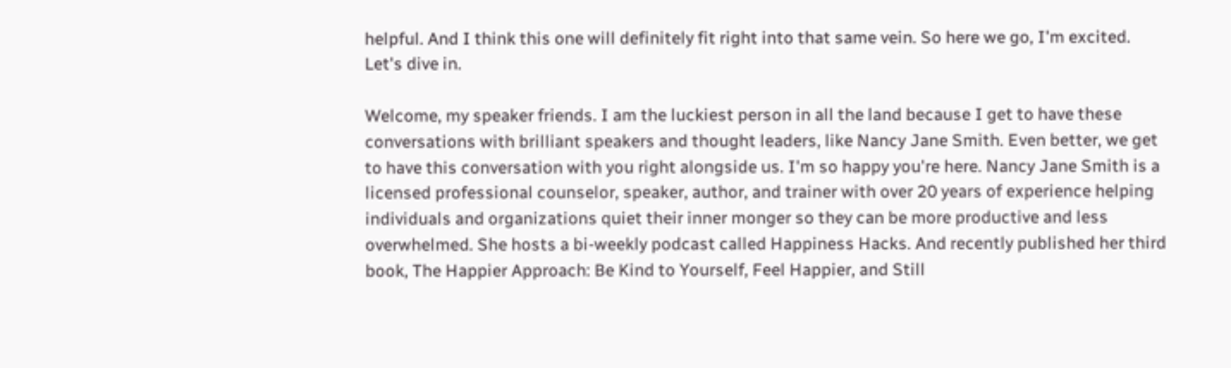helpful. And I think this one will definitely fit right into that same vein. So here we go, I'm excited. Let's dive in.

Welcome, my speaker friends. I am the luckiest person in all the land because I get to have these conversations with brilliant speakers and thought leaders, like Nancy Jane Smith. Even better, we get to have this conversation with you right alongside us. I'm so happy you're here. Nancy Jane Smith is a licensed professional counselor, speaker, author, and trainer with over 20 years of experience helping individuals and organizations quiet their inner monger so they can be more productive and less overwhelmed. She hosts a bi-weekly podcast called Happiness Hacks. And recently published her third book, The Happier Approach: Be Kind to Yourself, Feel Happier, and Still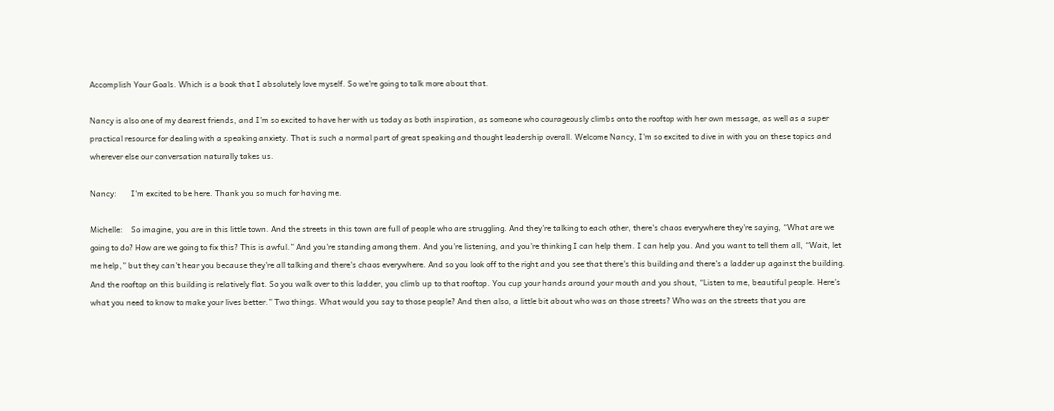Accomplish Your Goals. Which is a book that I absolutely love myself. So we're going to talk more about that.

Nancy is also one of my dearest friends, and I'm so excited to have her with us today as both inspiration, as someone who courageously climbs onto the rooftop with her own message, as well as a super practical resource for dealing with a speaking anxiety. That is such a normal part of great speaking and thought leadership overall. Welcome Nancy, I'm so excited to dive in with you on these topics and wherever else our conversation naturally takes us.

Nancy:       I'm excited to be here. Thank you so much for having me.

Michelle:    So imagine, you are in this little town. And the streets in this town are full of people who are struggling. And they're talking to each other, there's chaos everywhere they're saying, “What are we going to do? How are we going to fix this? This is awful.” And you're standing among them. And you're listening, and you're thinking I can help them. I can help you. And you want to tell them all, “Wait, let me help,” but they can't hear you because they're all talking and there's chaos everywhere. And so you look off to the right and you see that there's this building and there's a ladder up against the building. And the rooftop on this building is relatively flat. So you walk over to this ladder, you climb up to that rooftop. You cup your hands around your mouth and you shout, “Listen to me, beautiful people. Here's what you need to know to make your lives better.” Two things. What would you say to those people? And then also, a little bit about who was on those streets? Who was on the streets that you are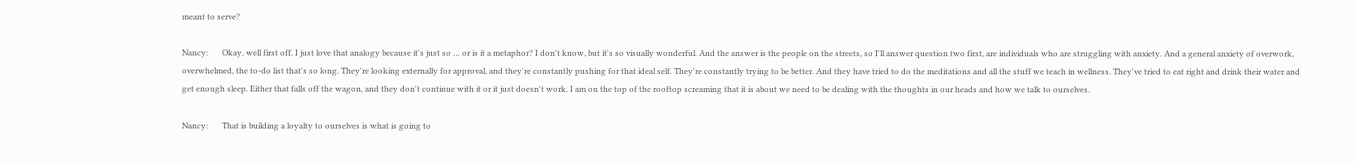meant to serve?

Nancy:       Okay, well first off, I just love that analogy because it's just so … or is it a metaphor? I don't know, but it's so visually wonderful. And the answer is the people on the streets, so I'll answer question two first, are individuals who are struggling with anxiety. And a general anxiety of overwork, overwhelmed, the to-do list that's so long. They're looking externally for approval, and they're constantly pushing for that ideal self. They're constantly trying to be better. And they have tried to do the meditations and all the stuff we teach in wellness. They've tried to eat right and drink their water and get enough sleep. Either that falls off the wagon, and they don't continue with it or it just doesn't work. I am on the top of the rooftop screaming that it is about we need to be dealing with the thoughts in our heads and how we talk to ourselves.

Nancy:       That is building a loyalty to ourselves is what is going to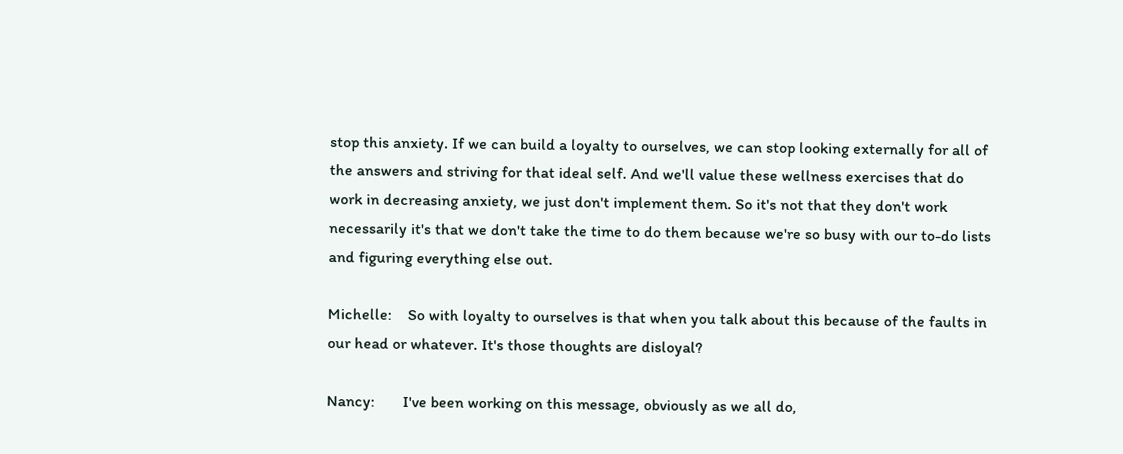stop this anxiety. If we can build a loyalty to ourselves, we can stop looking externally for all of the answers and striving for that ideal self. And we'll value these wellness exercises that do work in decreasing anxiety, we just don't implement them. So it's not that they don't work necessarily it's that we don't take the time to do them because we're so busy with our to-do lists and figuring everything else out.

Michelle:    So with loyalty to ourselves is that when you talk about this because of the faults in our head or whatever. It's those thoughts are disloyal?

Nancy:       I've been working on this message, obviously as we all do,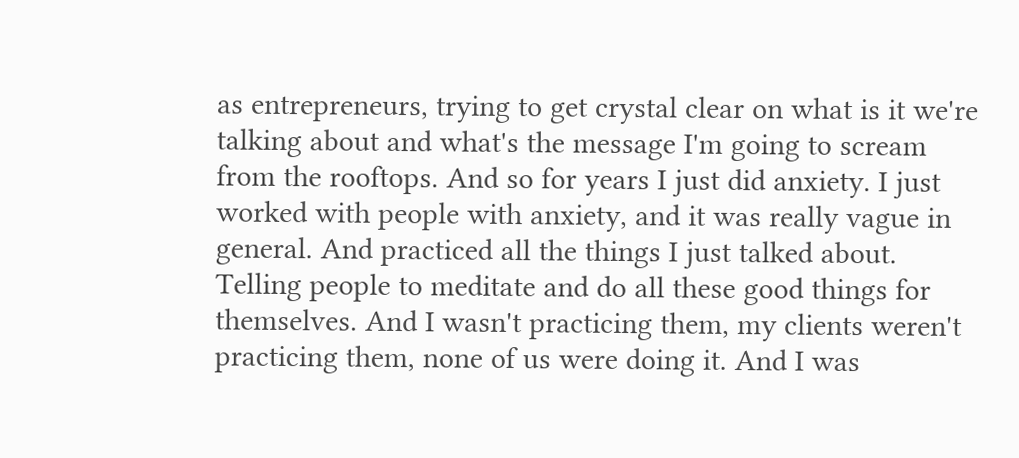as entrepreneurs, trying to get crystal clear on what is it we're talking about and what's the message I'm going to scream from the rooftops. And so for years I just did anxiety. I just worked with people with anxiety, and it was really vague in general. And practiced all the things I just talked about. Telling people to meditate and do all these good things for themselves. And I wasn't practicing them, my clients weren't practicing them, none of us were doing it. And I was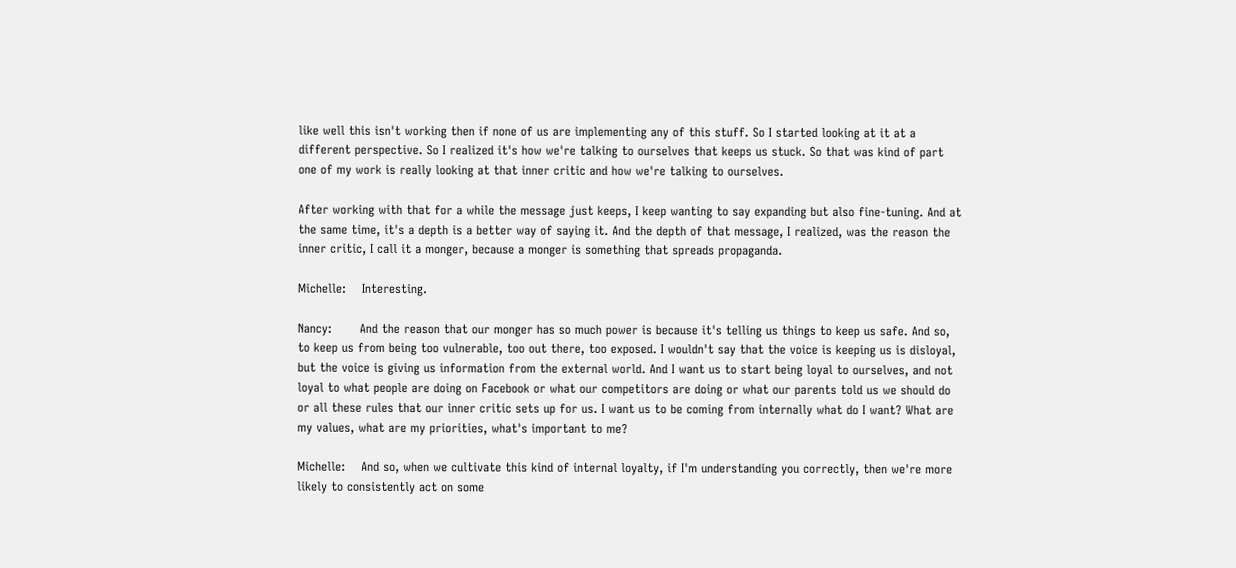like well this isn't working then if none of us are implementing any of this stuff. So I started looking at it at a different perspective. So I realized it's how we're talking to ourselves that keeps us stuck. So that was kind of part one of my work is really looking at that inner critic and how we're talking to ourselves.

After working with that for a while the message just keeps, I keep wanting to say expanding but also fine-tuning. And at the same time, it's a depth is a better way of saying it. And the depth of that message, I realized, was the reason the inner critic, I call it a monger, because a monger is something that spreads propaganda.

Michelle:    Interesting.

Nancy:       And the reason that our monger has so much power is because it's telling us things to keep us safe. And so, to keep us from being too vulnerable, too out there, too exposed. I wouldn't say that the voice is keeping us is disloyal, but the voice is giving us information from the external world. And I want us to start being loyal to ourselves, and not loyal to what people are doing on Facebook or what our competitors are doing or what our parents told us we should do or all these rules that our inner critic sets up for us. I want us to be coming from internally what do I want? What are my values, what are my priorities, what's important to me?

Michelle:    And so, when we cultivate this kind of internal loyalty, if I'm understanding you correctly, then we're more likely to consistently act on some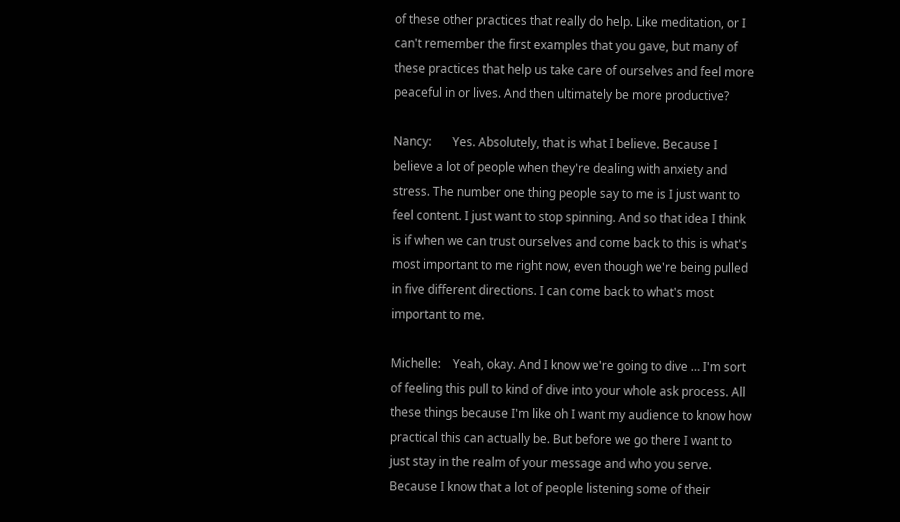of these other practices that really do help. Like meditation, or I can't remember the first examples that you gave, but many of these practices that help us take care of ourselves and feel more peaceful in or lives. And then ultimately be more productive?

Nancy:       Yes. Absolutely, that is what I believe. Because I believe a lot of people when they're dealing with anxiety and stress. The number one thing people say to me is I just want to feel content. I just want to stop spinning. And so that idea I think is if when we can trust ourselves and come back to this is what's most important to me right now, even though we're being pulled in five different directions. I can come back to what's most important to me.

Michelle:    Yeah, okay. And I know we're going to dive … I'm sort of feeling this pull to kind of dive into your whole ask process. All these things because I'm like oh I want my audience to know how practical this can actually be. But before we go there I want to just stay in the realm of your message and who you serve. Because I know that a lot of people listening some of their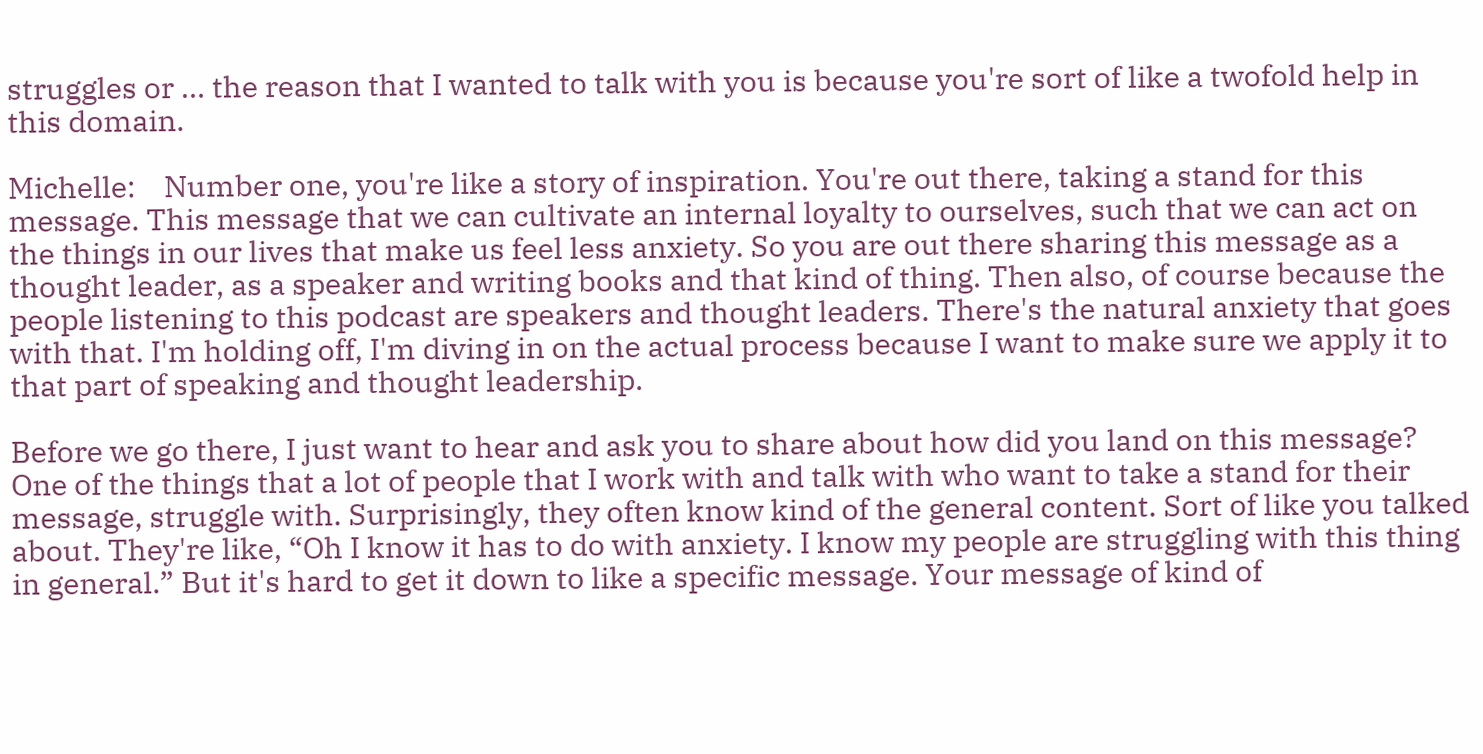struggles or … the reason that I wanted to talk with you is because you're sort of like a twofold help in this domain.

Michelle:    Number one, you're like a story of inspiration. You're out there, taking a stand for this message. This message that we can cultivate an internal loyalty to ourselves, such that we can act on the things in our lives that make us feel less anxiety. So you are out there sharing this message as a thought leader, as a speaker and writing books and that kind of thing. Then also, of course because the people listening to this podcast are speakers and thought leaders. There's the natural anxiety that goes with that. I'm holding off, I'm diving in on the actual process because I want to make sure we apply it to that part of speaking and thought leadership.

Before we go there, I just want to hear and ask you to share about how did you land on this message? One of the things that a lot of people that I work with and talk with who want to take a stand for their message, struggle with. Surprisingly, they often know kind of the general content. Sort of like you talked about. They're like, “Oh I know it has to do with anxiety. I know my people are struggling with this thing in general.” But it's hard to get it down to like a specific message. Your message of kind of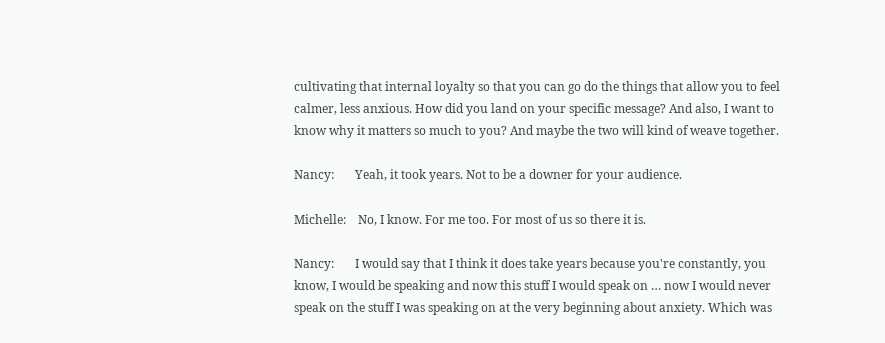cultivating that internal loyalty so that you can go do the things that allow you to feel calmer, less anxious. How did you land on your specific message? And also, I want to know why it matters so much to you? And maybe the two will kind of weave together.

Nancy:       Yeah, it took years. Not to be a downer for your audience.

Michelle:    No, I know. For me too. For most of us so there it is.

Nancy:       I would say that I think it does take years because you're constantly, you know, I would be speaking and now this stuff I would speak on … now I would never speak on the stuff I was speaking on at the very beginning about anxiety. Which was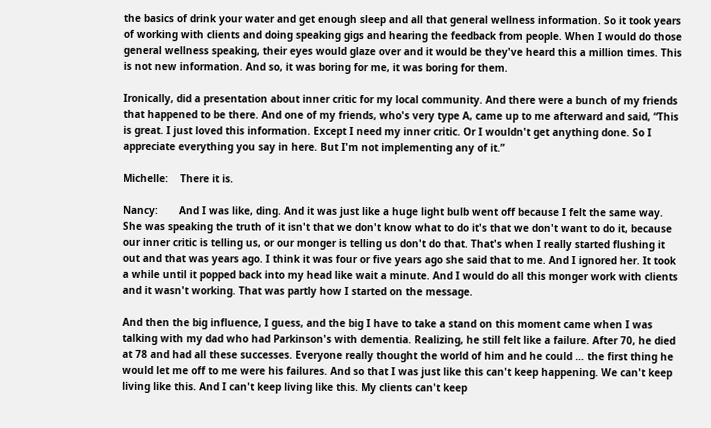the basics of drink your water and get enough sleep and all that general wellness information. So it took years of working with clients and doing speaking gigs and hearing the feedback from people. When I would do those general wellness speaking, their eyes would glaze over and it would be they've heard this a million times. This is not new information. And so, it was boring for me, it was boring for them.

Ironically, did a presentation about inner critic for my local community. And there were a bunch of my friends that happened to be there. And one of my friends, who's very type A, came up to me afterward and said, “This is great. I just loved this information. Except I need my inner critic. Or I wouldn't get anything done. So I appreciate everything you say in here. But I'm not implementing any of it.”

Michelle:    There it is.

Nancy:       And I was like, ding. And it was just like a huge light bulb went off because I felt the same way. She was speaking the truth of it isn't that we don't know what to do it's that we don't want to do it, because our inner critic is telling us, or our monger is telling us don't do that. That's when I really started flushing it out and that was years ago. I think it was four or five years ago she said that to me. And I ignored her. It took a while until it popped back into my head like wait a minute. And I would do all this monger work with clients and it wasn't working. That was partly how I started on the message.

And then the big influence, I guess, and the big I have to take a stand on this moment came when I was talking with my dad who had Parkinson's with dementia. Realizing, he still felt like a failure. After 70, he died at 78 and had all these successes. Everyone really thought the world of him and he could … the first thing he would let me off to me were his failures. And so that I was just like this can't keep happening. We can't keep living like this. And I can't keep living like this. My clients can't keep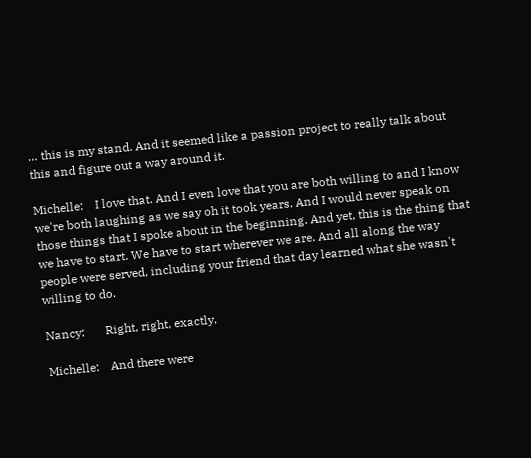… this is my stand. And it seemed like a passion project to really talk about this and figure out a way around it.

Michelle:    I love that. And I even love that you are both willing to and I know we're both laughing as we say oh it took years. And I would never speak on those things that I spoke about in the beginning. And yet, this is the thing that we have to start. We have to start wherever we are. And all along the way people were served, including your friend that day learned what she wasn't willing to do.

Nancy:       Right, right, exactly.

Michelle:    And there were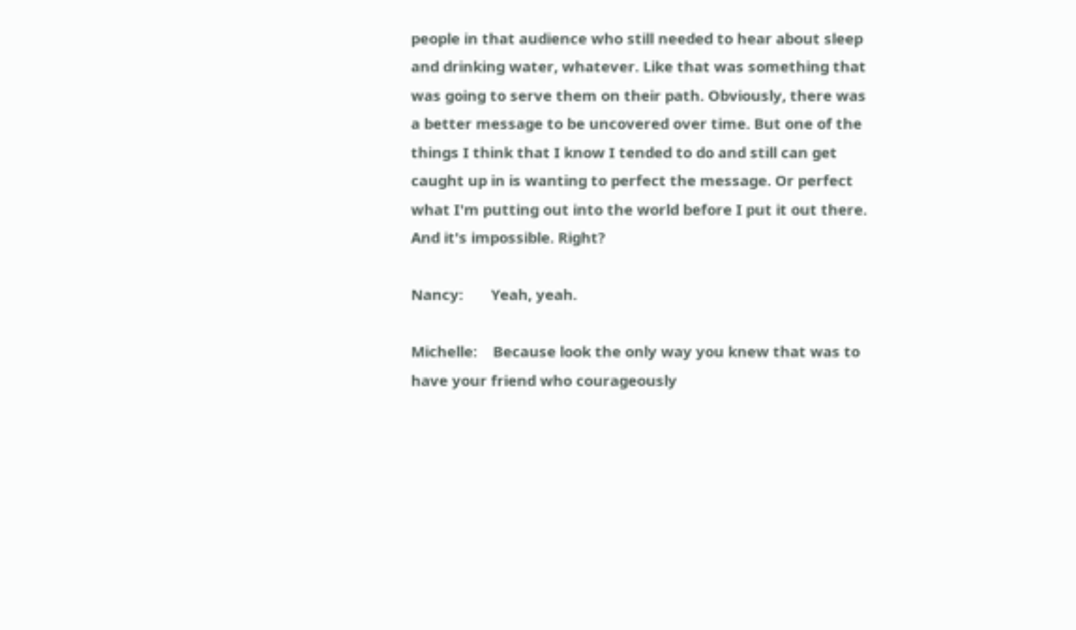people in that audience who still needed to hear about sleep and drinking water, whatever. Like that was something that was going to serve them on their path. Obviously, there was a better message to be uncovered over time. But one of the things I think that I know I tended to do and still can get caught up in is wanting to perfect the message. Or perfect what I'm putting out into the world before I put it out there. And it's impossible. Right?

Nancy:       Yeah, yeah.

Michelle:    Because look the only way you knew that was to have your friend who courageously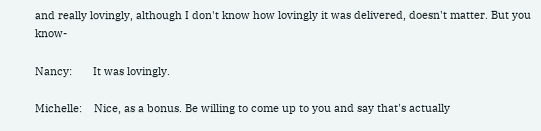and really lovingly, although I don't know how lovingly it was delivered, doesn't matter. But you know-

Nancy:       It was lovingly.

Michelle:    Nice, as a bonus. Be willing to come up to you and say that's actually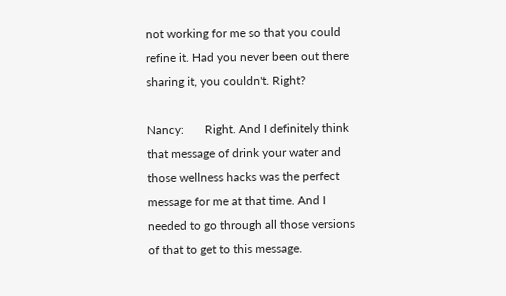not working for me so that you could refine it. Had you never been out there sharing it, you couldn't. Right?

Nancy:       Right. And I definitely think that message of drink your water and those wellness hacks was the perfect message for me at that time. And I needed to go through all those versions of that to get to this message.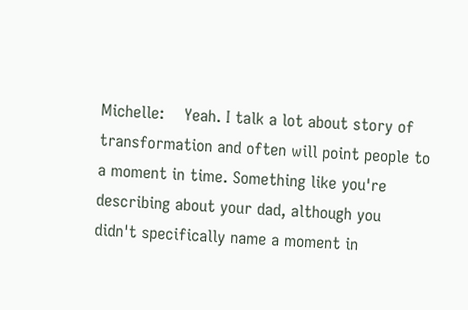Michelle:    Yeah. I talk a lot about story of transformation and often will point people to a moment in time. Something like you're describing about your dad, although you didn't specifically name a moment in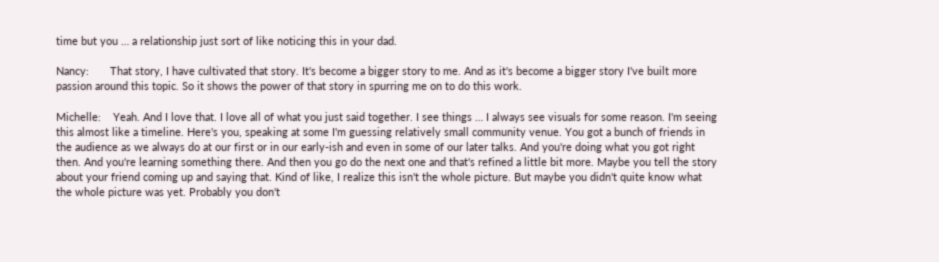time but you … a relationship just sort of like noticing this in your dad.

Nancy:       That story, I have cultivated that story. It's become a bigger story to me. And as it's become a bigger story I've built more passion around this topic. So it shows the power of that story in spurring me on to do this work.

Michelle:    Yeah. And I love that. I love all of what you just said together. I see things … I always see visuals for some reason. I'm seeing this almost like a timeline. Here's you, speaking at some I'm guessing relatively small community venue. You got a bunch of friends in the audience as we always do at our first or in our early-ish and even in some of our later talks. And you're doing what you got right then. And you're learning something there. And then you go do the next one and that's refined a little bit more. Maybe you tell the story about your friend coming up and saying that. Kind of like, I realize this isn't the whole picture. But maybe you didn't quite know what the whole picture was yet. Probably you don't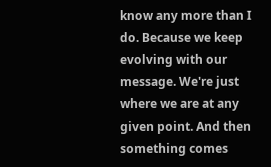know any more than I do. Because we keep evolving with our message. We're just where we are at any given point. And then something comes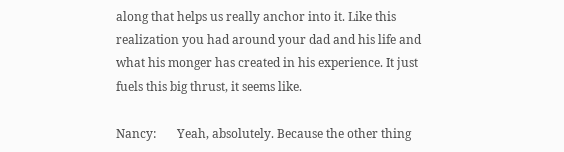along that helps us really anchor into it. Like this realization you had around your dad and his life and what his monger has created in his experience. It just fuels this big thrust, it seems like.

Nancy:       Yeah, absolutely. Because the other thing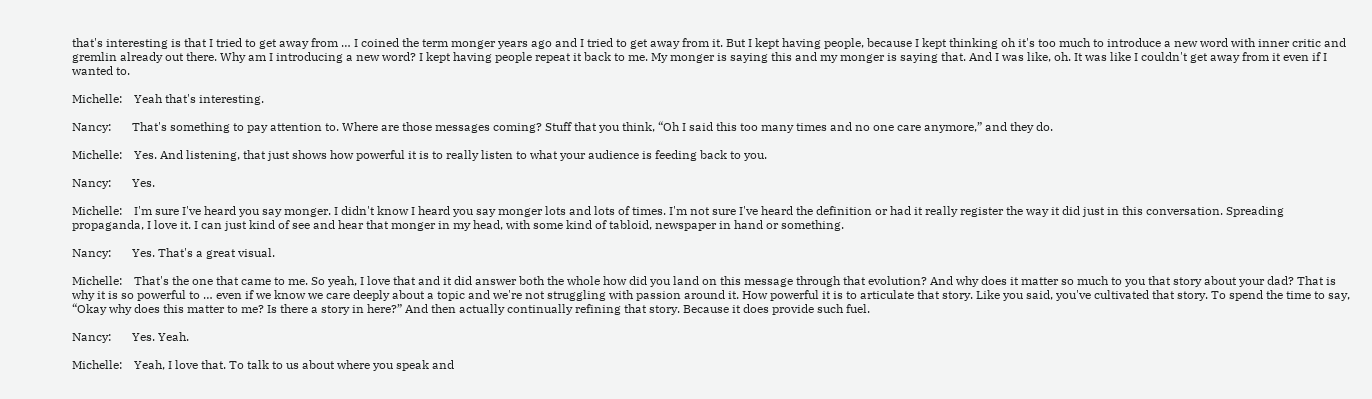that's interesting is that I tried to get away from … I coined the term monger years ago and I tried to get away from it. But I kept having people, because I kept thinking oh it's too much to introduce a new word with inner critic and gremlin already out there. Why am I introducing a new word? I kept having people repeat it back to me. My monger is saying this and my monger is saying that. And I was like, oh. It was like I couldn't get away from it even if I wanted to.

Michelle:    Yeah that's interesting.

Nancy:       That's something to pay attention to. Where are those messages coming? Stuff that you think, “Oh I said this too many times and no one care anymore,” and they do.

Michelle:    Yes. And listening, that just shows how powerful it is to really listen to what your audience is feeding back to you.

Nancy:       Yes.

Michelle:    I'm sure I've heard you say monger. I didn't know I heard you say monger lots and lots of times. I'm not sure I've heard the definition or had it really register the way it did just in this conversation. Spreading propaganda, I love it. I can just kind of see and hear that monger in my head, with some kind of tabloid, newspaper in hand or something.

Nancy:       Yes. That's a great visual.

Michelle:    That's the one that came to me. So yeah, I love that and it did answer both the whole how did you land on this message through that evolution? And why does it matter so much to you that story about your dad? That is why it is so powerful to … even if we know we care deeply about a topic and we're not struggling with passion around it. How powerful it is to articulate that story. Like you said, you've cultivated that story. To spend the time to say, “Okay why does this matter to me? Is there a story in here?” And then actually continually refining that story. Because it does provide such fuel.

Nancy:       Yes. Yeah.

Michelle:    Yeah, I love that. To talk to us about where you speak and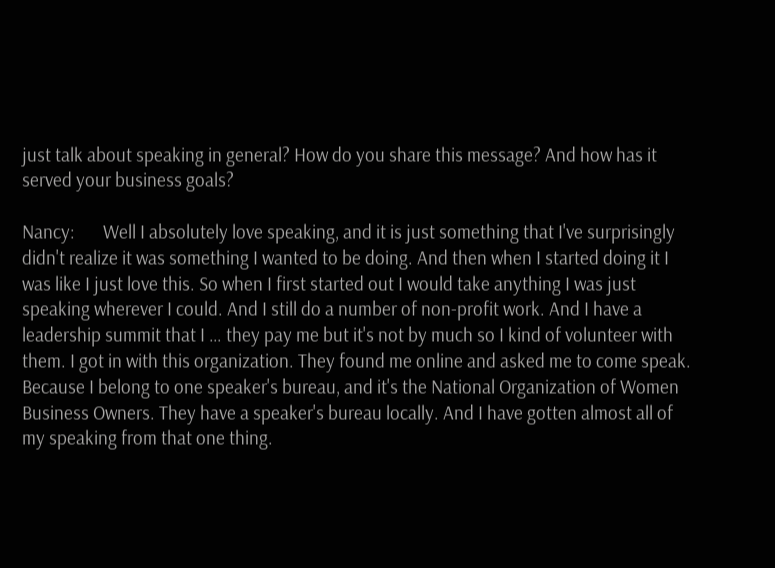just talk about speaking in general? How do you share this message? And how has it served your business goals?

Nancy:       Well I absolutely love speaking, and it is just something that I've surprisingly didn't realize it was something I wanted to be doing. And then when I started doing it I was like I just love this. So when I first started out I would take anything I was just speaking wherever I could. And I still do a number of non-profit work. And I have a leadership summit that I … they pay me but it's not by much so I kind of volunteer with them. I got in with this organization. They found me online and asked me to come speak. Because I belong to one speaker's bureau, and it's the National Organization of Women Business Owners. They have a speaker's bureau locally. And I have gotten almost all of my speaking from that one thing.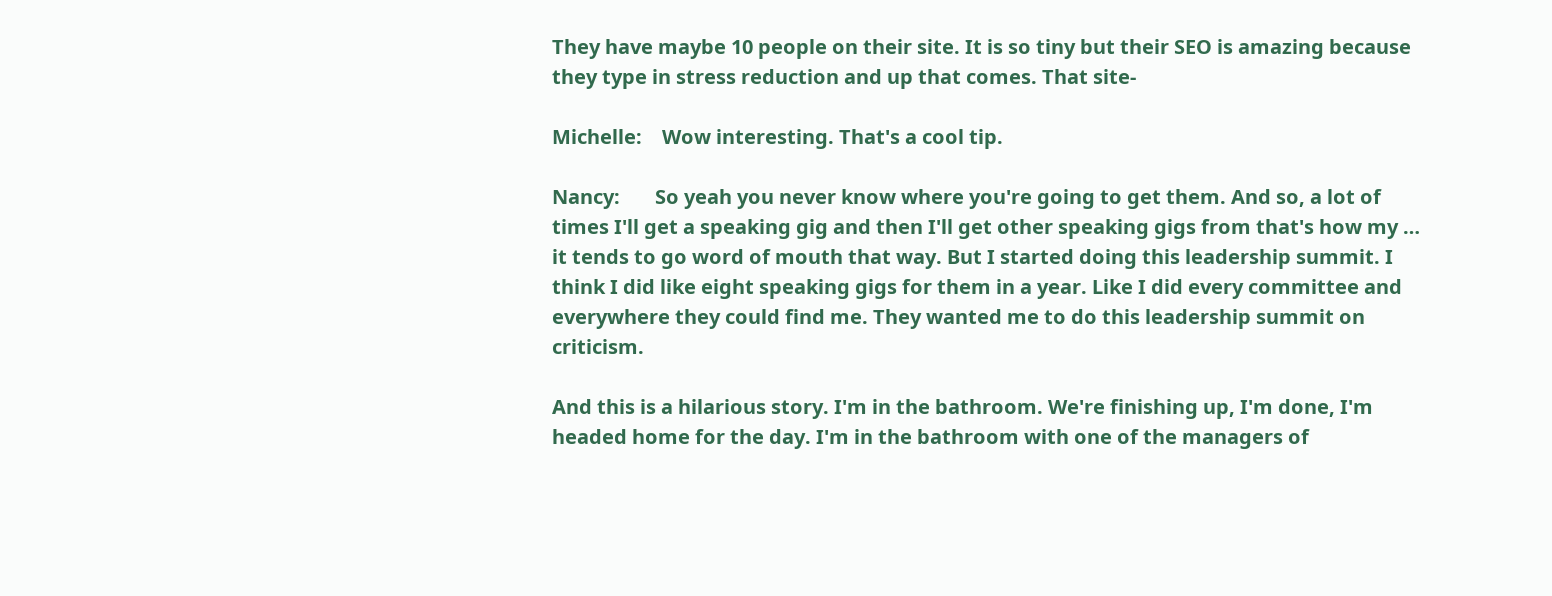They have maybe 10 people on their site. It is so tiny but their SEO is amazing because they type in stress reduction and up that comes. That site-

Michelle:    Wow interesting. That's a cool tip.

Nancy:       So yeah you never know where you're going to get them. And so, a lot of times I'll get a speaking gig and then I'll get other speaking gigs from that's how my … it tends to go word of mouth that way. But I started doing this leadership summit. I think I did like eight speaking gigs for them in a year. Like I did every committee and everywhere they could find me. They wanted me to do this leadership summit on criticism.

And this is a hilarious story. I'm in the bathroom. We're finishing up, I'm done, I'm headed home for the day. I'm in the bathroom with one of the managers of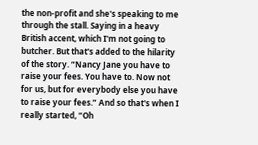the non-profit and she's speaking to me through the stall. Saying in a heavy British accent, which I'm not going to butcher. But that's added to the hilarity of the story. “Nancy Jane you have to raise your fees. You have to. Now not for us, but for everybody else you have to raise your fees.” And so that's when I really started, “Oh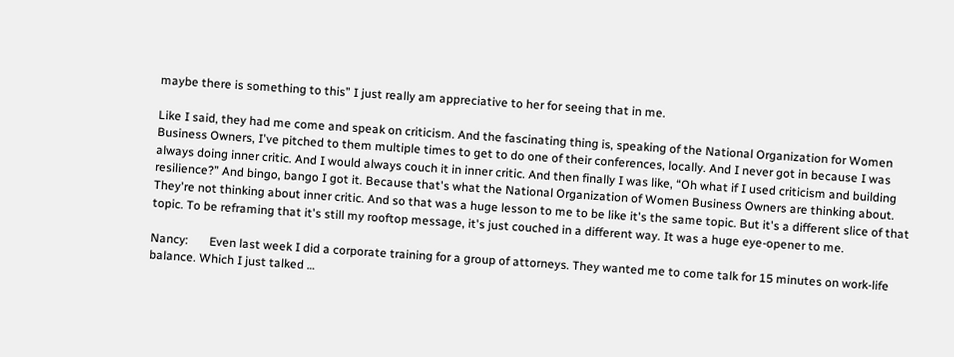maybe there is something to this” I just really am appreciative to her for seeing that in me.

Like I said, they had me come and speak on criticism. And the fascinating thing is, speaking of the National Organization for Women Business Owners, I've pitched to them multiple times to get to do one of their conferences, locally. And I never got in because I was always doing inner critic. And I would always couch it in inner critic. And then finally I was like, “Oh what if I used criticism and building resilience?” And bingo, bango I got it. Because that's what the National Organization of Women Business Owners are thinking about. They're not thinking about inner critic. And so that was a huge lesson to me to be like it's the same topic. But it's a different slice of that topic. To be reframing that it's still my rooftop message, it's just couched in a different way. It was a huge eye-opener to me.

Nancy:       Even last week I did a corporate training for a group of attorneys. They wanted me to come talk for 15 minutes on work-life balance. Which I just talked …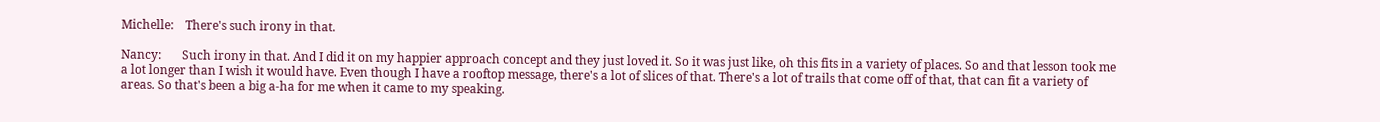Michelle:    There's such irony in that.

Nancy:       Such irony in that. And I did it on my happier approach concept and they just loved it. So it was just like, oh this fits in a variety of places. So and that lesson took me a lot longer than I wish it would have. Even though I have a rooftop message, there's a lot of slices of that. There's a lot of trails that come off of that, that can fit a variety of areas. So that's been a big a-ha for me when it came to my speaking.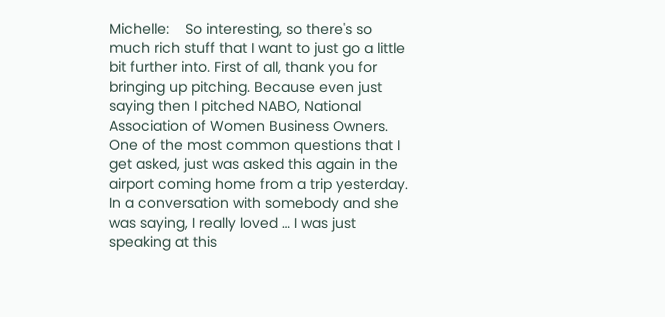Michelle:    So interesting, so there's so much rich stuff that I want to just go a little bit further into. First of all, thank you for bringing up pitching. Because even just saying then I pitched NABO, National Association of Women Business Owners. One of the most common questions that I get asked, just was asked this again in the airport coming home from a trip yesterday. In a conversation with somebody and she was saying, I really loved … I was just speaking at this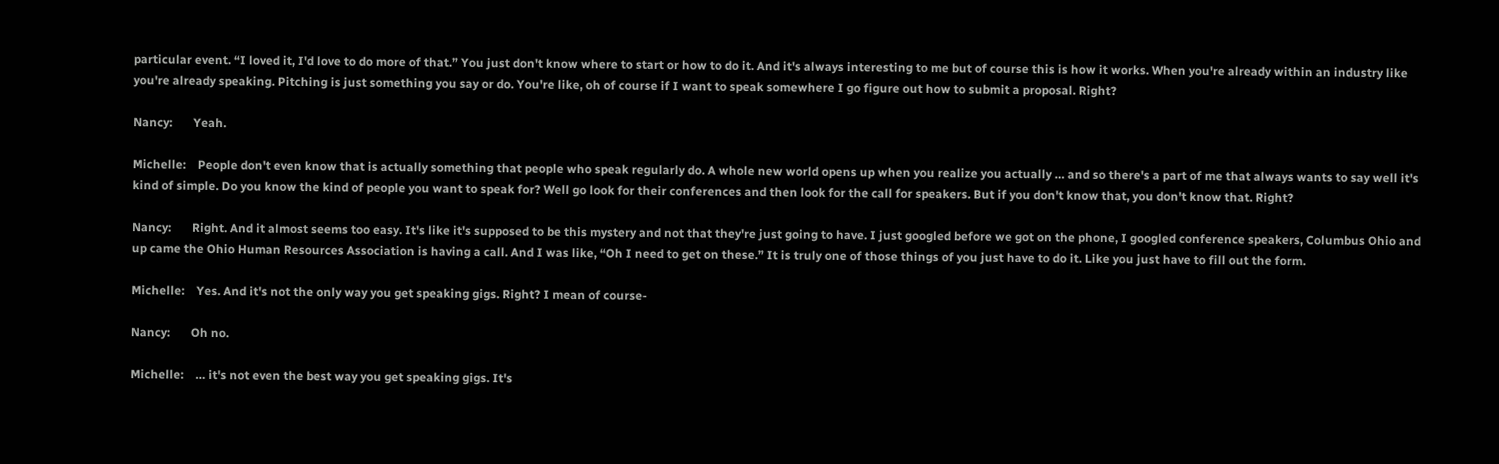particular event. “I loved it, I'd love to do more of that.” You just don't know where to start or how to do it. And it's always interesting to me but of course this is how it works. When you're already within an industry like you're already speaking. Pitching is just something you say or do. You're like, oh of course if I want to speak somewhere I go figure out how to submit a proposal. Right?

Nancy:       Yeah.

Michelle:    People don't even know that is actually something that people who speak regularly do. A whole new world opens up when you realize you actually … and so there's a part of me that always wants to say well it's kind of simple. Do you know the kind of people you want to speak for? Well go look for their conferences and then look for the call for speakers. But if you don't know that, you don't know that. Right?

Nancy:       Right. And it almost seems too easy. It's like it's supposed to be this mystery and not that they're just going to have. I just googled before we got on the phone, I googled conference speakers, Columbus Ohio and up came the Ohio Human Resources Association is having a call. And I was like, “Oh I need to get on these.” It is truly one of those things of you just have to do it. Like you just have to fill out the form.

Michelle:    Yes. And it's not the only way you get speaking gigs. Right? I mean of course-

Nancy:       Oh no.

Michelle:    … it's not even the best way you get speaking gigs. It's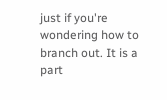just if you're wondering how to branch out. It is a part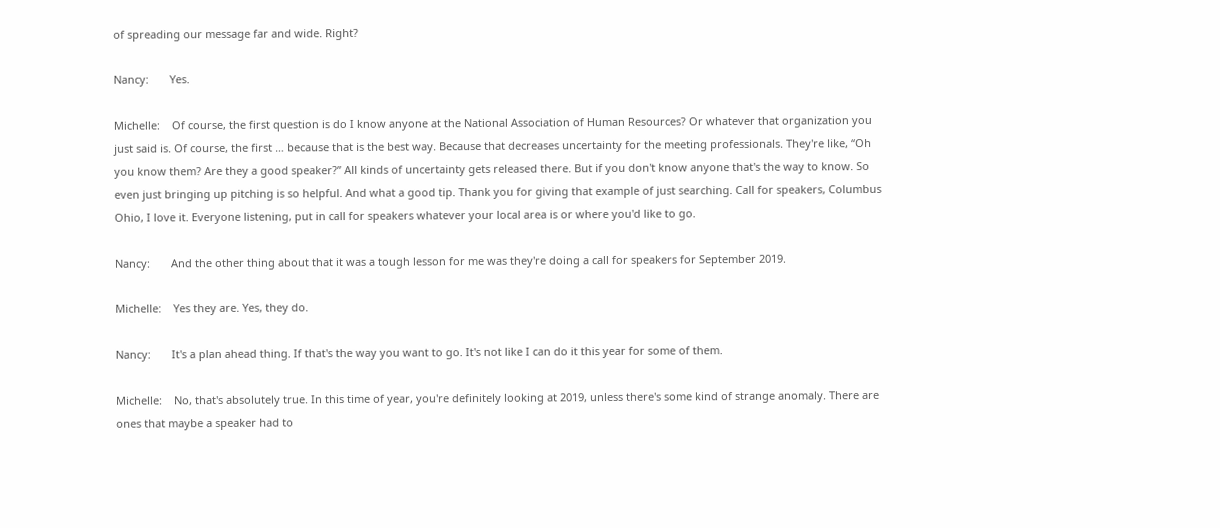of spreading our message far and wide. Right?

Nancy:       Yes.

Michelle:    Of course, the first question is do I know anyone at the National Association of Human Resources? Or whatever that organization you just said is. Of course, the first … because that is the best way. Because that decreases uncertainty for the meeting professionals. They're like, “Oh you know them? Are they a good speaker?” All kinds of uncertainty gets released there. But if you don't know anyone that's the way to know. So even just bringing up pitching is so helpful. And what a good tip. Thank you for giving that example of just searching. Call for speakers, Columbus Ohio, I love it. Everyone listening, put in call for speakers whatever your local area is or where you'd like to go.

Nancy:       And the other thing about that it was a tough lesson for me was they're doing a call for speakers for September 2019.

Michelle:    Yes they are. Yes, they do.

Nancy:       It's a plan ahead thing. If that's the way you want to go. It's not like I can do it this year for some of them.

Michelle:    No, that's absolutely true. In this time of year, you're definitely looking at 2019, unless there's some kind of strange anomaly. There are ones that maybe a speaker had to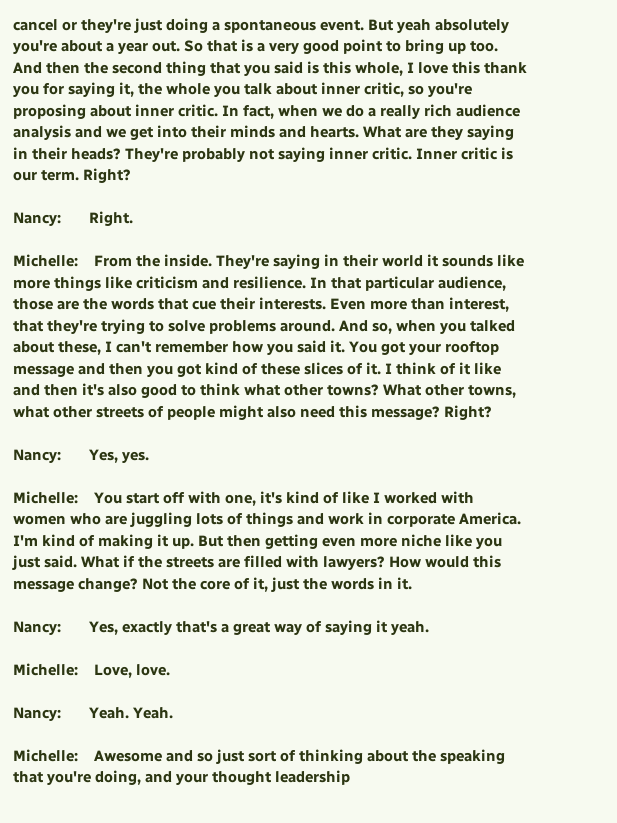cancel or they're just doing a spontaneous event. But yeah absolutely you're about a year out. So that is a very good point to bring up too. And then the second thing that you said is this whole, I love this thank you for saying it, the whole you talk about inner critic, so you're proposing about inner critic. In fact, when we do a really rich audience analysis and we get into their minds and hearts. What are they saying in their heads? They're probably not saying inner critic. Inner critic is our term. Right?

Nancy:       Right.

Michelle:    From the inside. They're saying in their world it sounds like more things like criticism and resilience. In that particular audience, those are the words that cue their interests. Even more than interest, that they're trying to solve problems around. And so, when you talked about these, I can't remember how you said it. You got your rooftop message and then you got kind of these slices of it. I think of it like and then it's also good to think what other towns? What other towns, what other streets of people might also need this message? Right?

Nancy:       Yes, yes.

Michelle:    You start off with one, it's kind of like I worked with women who are juggling lots of things and work in corporate America. I'm kind of making it up. But then getting even more niche like you just said. What if the streets are filled with lawyers? How would this message change? Not the core of it, just the words in it.

Nancy:       Yes, exactly that's a great way of saying it yeah.

Michelle:    Love, love.

Nancy:       Yeah. Yeah.

Michelle:    Awesome and so just sort of thinking about the speaking that you're doing, and your thought leadership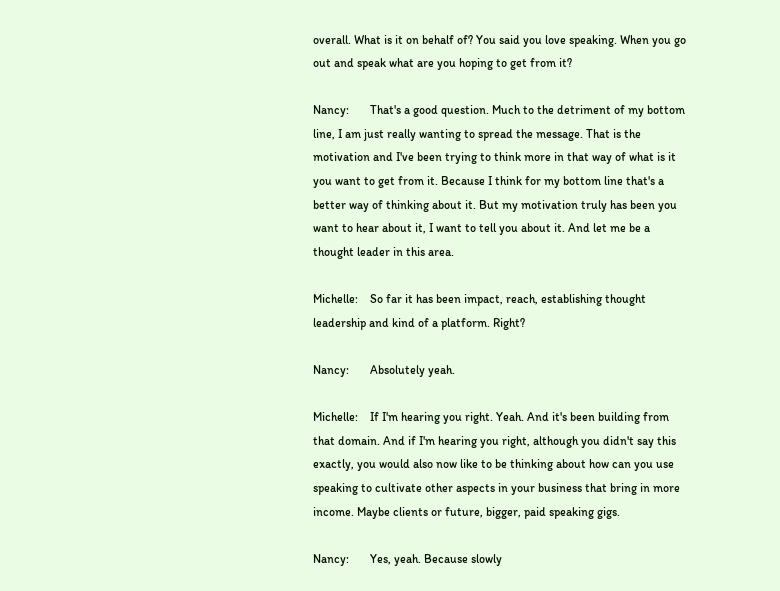overall. What is it on behalf of? You said you love speaking. When you go out and speak what are you hoping to get from it?

Nancy:       That's a good question. Much to the detriment of my bottom line, I am just really wanting to spread the message. That is the motivation and I've been trying to think more in that way of what is it you want to get from it. Because I think for my bottom line that's a better way of thinking about it. But my motivation truly has been you want to hear about it, I want to tell you about it. And let me be a thought leader in this area.

Michelle:    So far it has been impact, reach, establishing thought leadership and kind of a platform. Right?

Nancy:       Absolutely yeah.

Michelle:    If I'm hearing you right. Yeah. And it's been building from that domain. And if I'm hearing you right, although you didn't say this exactly, you would also now like to be thinking about how can you use speaking to cultivate other aspects in your business that bring in more income. Maybe clients or future, bigger, paid speaking gigs.

Nancy:       Yes, yeah. Because slowly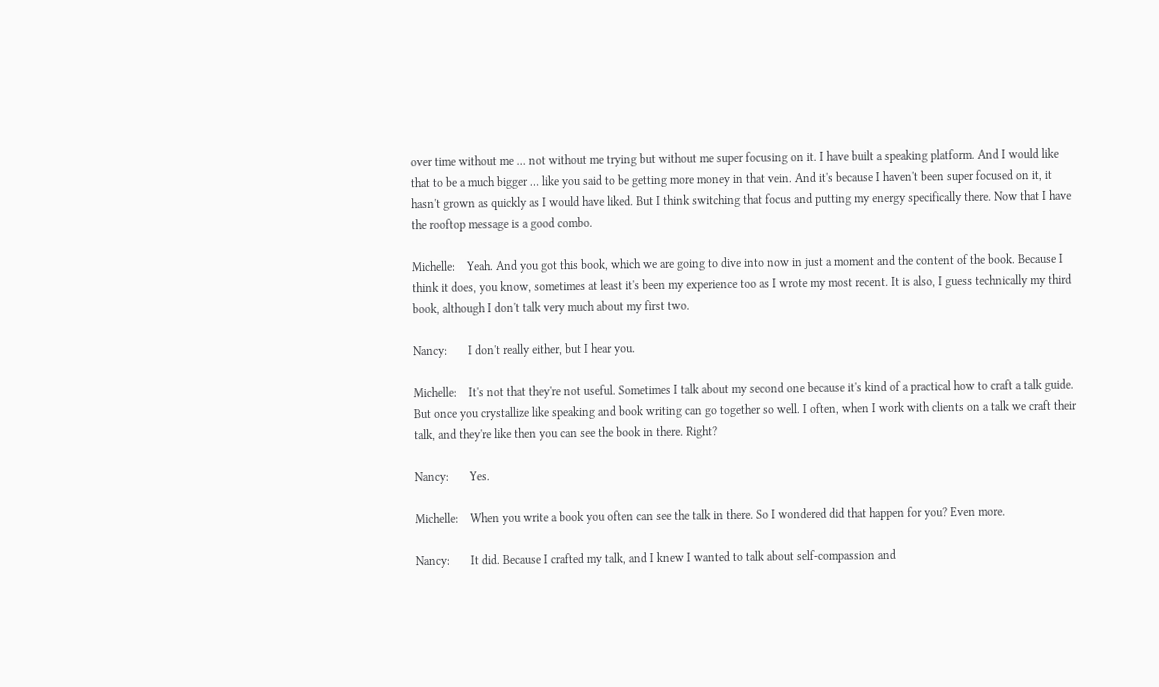over time without me … not without me trying but without me super focusing on it. I have built a speaking platform. And I would like that to be a much bigger … like you said to be getting more money in that vein. And it's because I haven't been super focused on it, it hasn't grown as quickly as I would have liked. But I think switching that focus and putting my energy specifically there. Now that I have the rooftop message is a good combo.

Michelle:    Yeah. And you got this book, which we are going to dive into now in just a moment and the content of the book. Because I think it does, you know, sometimes at least it's been my experience too as I wrote my most recent. It is also, I guess technically my third book, although I don't talk very much about my first two.

Nancy:       I don't really either, but I hear you.

Michelle:    It's not that they're not useful. Sometimes I talk about my second one because it's kind of a practical how to craft a talk guide. But once you crystallize like speaking and book writing can go together so well. I often, when I work with clients on a talk we craft their talk, and they're like then you can see the book in there. Right?

Nancy:       Yes.

Michelle:    When you write a book you often can see the talk in there. So I wondered did that happen for you? Even more.

Nancy:       It did. Because I crafted my talk, and I knew I wanted to talk about self-compassion and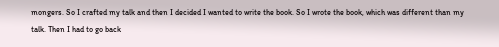mongers. So I crafted my talk and then I decided I wanted to write the book. So I wrote the book, which was different than my talk. Then I had to go back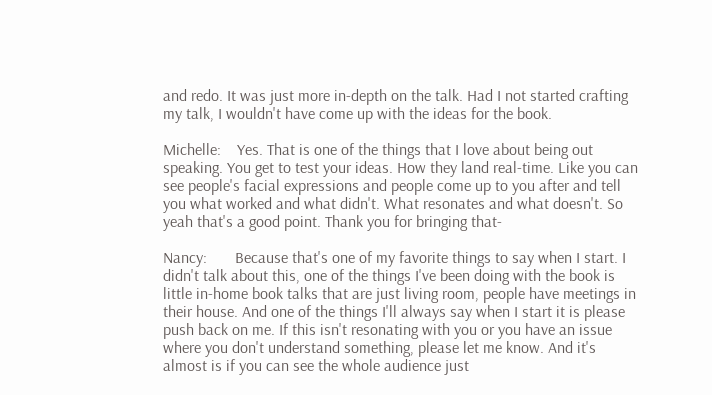and redo. It was just more in-depth on the talk. Had I not started crafting my talk, I wouldn't have come up with the ideas for the book.

Michelle:    Yes. That is one of the things that I love about being out speaking. You get to test your ideas. How they land real-time. Like you can see people's facial expressions and people come up to you after and tell you what worked and what didn't. What resonates and what doesn't. So yeah that's a good point. Thank you for bringing that-

Nancy:       Because that's one of my favorite things to say when I start. I didn't talk about this, one of the things I've been doing with the book is little in-home book talks that are just living room, people have meetings in their house. And one of the things I'll always say when I start it is please push back on me. If this isn't resonating with you or you have an issue where you don't understand something, please let me know. And it's almost is if you can see the whole audience just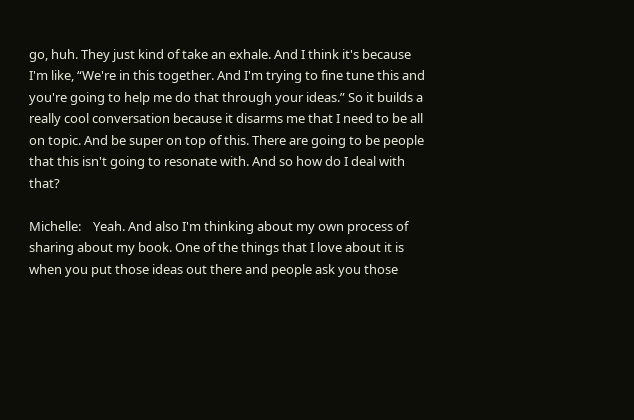go, huh. They just kind of take an exhale. And I think it's because I'm like, “We're in this together. And I'm trying to fine tune this and you're going to help me do that through your ideas.” So it builds a really cool conversation because it disarms me that I need to be all on topic. And be super on top of this. There are going to be people that this isn't going to resonate with. And so how do I deal with that?

Michelle:    Yeah. And also I'm thinking about my own process of sharing about my book. One of the things that I love about it is when you put those ideas out there and people ask you those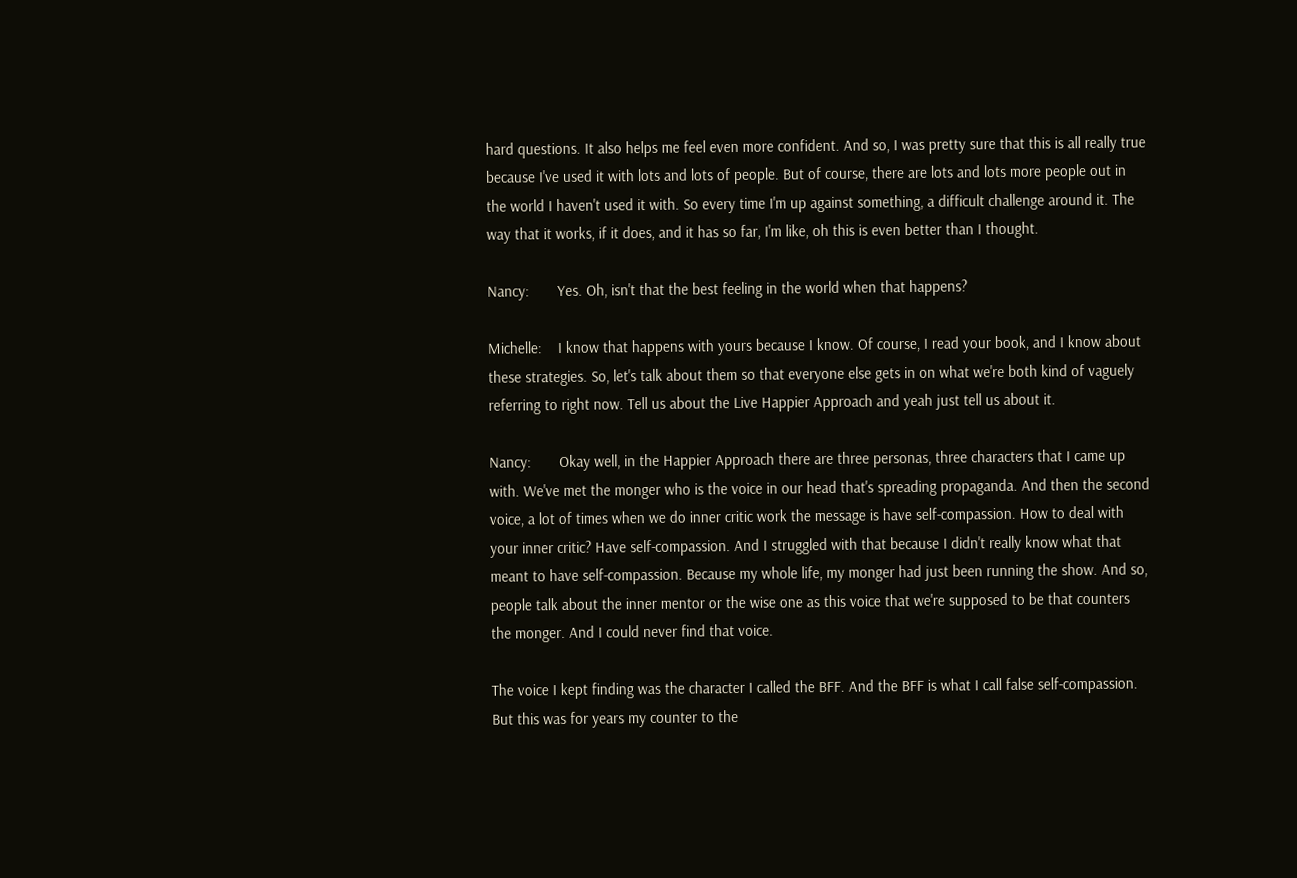hard questions. It also helps me feel even more confident. And so, I was pretty sure that this is all really true because I've used it with lots and lots of people. But of course, there are lots and lots more people out in the world I haven't used it with. So every time I'm up against something, a difficult challenge around it. The way that it works, if it does, and it has so far, I'm like, oh this is even better than I thought.

Nancy:       Yes. Oh, isn't that the best feeling in the world when that happens?

Michelle:    I know that happens with yours because I know. Of course, I read your book, and I know about these strategies. So, let's talk about them so that everyone else gets in on what we're both kind of vaguely referring to right now. Tell us about the Live Happier Approach and yeah just tell us about it.

Nancy:       Okay well, in the Happier Approach there are three personas, three characters that I came up with. We've met the monger who is the voice in our head that's spreading propaganda. And then the second voice, a lot of times when we do inner critic work the message is have self-compassion. How to deal with your inner critic? Have self-compassion. And I struggled with that because I didn't really know what that meant to have self-compassion. Because my whole life, my monger had just been running the show. And so, people talk about the inner mentor or the wise one as this voice that we're supposed to be that counters the monger. And I could never find that voice.

The voice I kept finding was the character I called the BFF. And the BFF is what I call false self-compassion. But this was for years my counter to the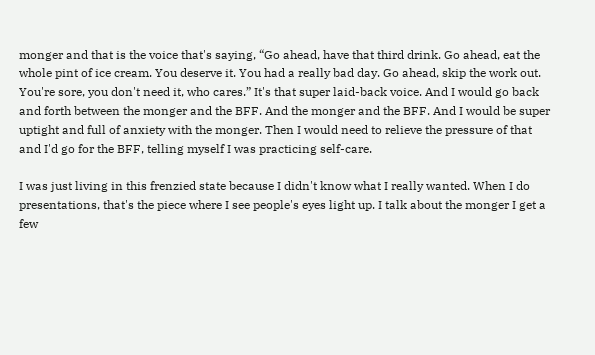monger and that is the voice that's saying, “Go ahead, have that third drink. Go ahead, eat the whole pint of ice cream. You deserve it. You had a really bad day. Go ahead, skip the work out. You're sore, you don't need it, who cares.” It's that super laid-back voice. And I would go back and forth between the monger and the BFF. And the monger and the BFF. And I would be super uptight and full of anxiety with the monger. Then I would need to relieve the pressure of that and I'd go for the BFF, telling myself I was practicing self-care.

I was just living in this frenzied state because I didn't know what I really wanted. When I do presentations, that's the piece where I see people's eyes light up. I talk about the monger I get a few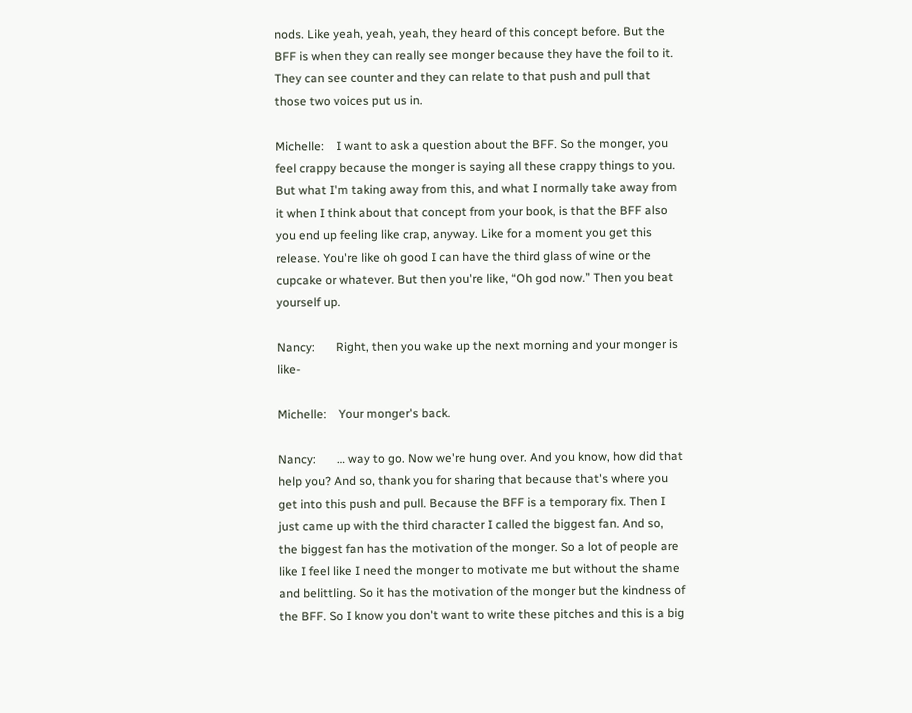nods. Like yeah, yeah, yeah, they heard of this concept before. But the BFF is when they can really see monger because they have the foil to it. They can see counter and they can relate to that push and pull that those two voices put us in.

Michelle:    I want to ask a question about the BFF. So the monger, you feel crappy because the monger is saying all these crappy things to you. But what I'm taking away from this, and what I normally take away from it when I think about that concept from your book, is that the BFF also you end up feeling like crap, anyway. Like for a moment you get this release. You're like oh good I can have the third glass of wine or the cupcake or whatever. But then you're like, “Oh god now.” Then you beat yourself up.

Nancy:       Right, then you wake up the next morning and your monger is like-

Michelle:    Your monger's back.

Nancy:       … way to go. Now we're hung over. And you know, how did that help you? And so, thank you for sharing that because that's where you get into this push and pull. Because the BFF is a temporary fix. Then I just came up with the third character I called the biggest fan. And so, the biggest fan has the motivation of the monger. So a lot of people are like I feel like I need the monger to motivate me but without the shame and belittling. So it has the motivation of the monger but the kindness of the BFF. So I know you don't want to write these pitches and this is a big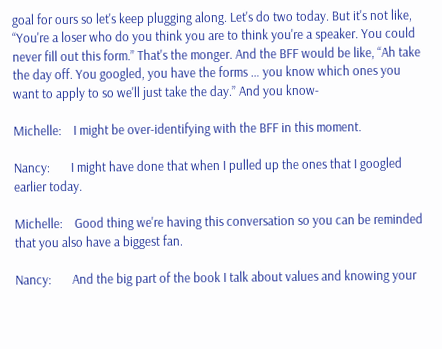goal for ours so let's keep plugging along. Let's do two today. But it's not like, “You're a loser who do you think you are to think you're a speaker. You could never fill out this form.” That's the monger. And the BFF would be like, “Ah take the day off. You googled, you have the forms … you know which ones you want to apply to so we'll just take the day.” And you know-

Michelle:    I might be over-identifying with the BFF in this moment.

Nancy:       I might have done that when I pulled up the ones that I googled earlier today.

Michelle:    Good thing we're having this conversation so you can be reminded that you also have a biggest fan.

Nancy:       And the big part of the book I talk about values and knowing your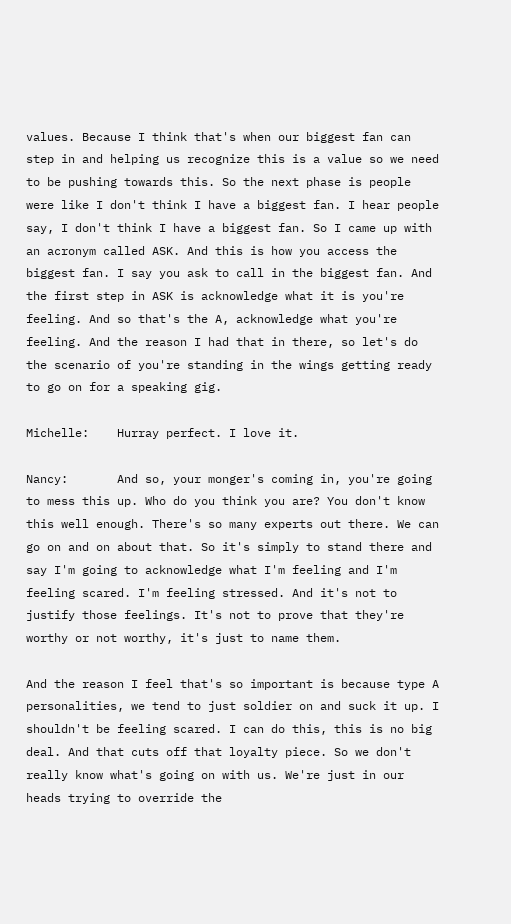values. Because I think that's when our biggest fan can step in and helping us recognize this is a value so we need to be pushing towards this. So the next phase is people were like I don't think I have a biggest fan. I hear people say, I don't think I have a biggest fan. So I came up with an acronym called ASK. And this is how you access the biggest fan. I say you ask to call in the biggest fan. And the first step in ASK is acknowledge what it is you're feeling. And so that's the A, acknowledge what you're feeling. And the reason I had that in there, so let's do the scenario of you're standing in the wings getting ready to go on for a speaking gig.

Michelle:    Hurray perfect. I love it.

Nancy:       And so, your monger's coming in, you're going to mess this up. Who do you think you are? You don't know this well enough. There's so many experts out there. We can go on and on about that. So it's simply to stand there and say I'm going to acknowledge what I'm feeling and I'm feeling scared. I'm feeling stressed. And it's not to justify those feelings. It's not to prove that they're worthy or not worthy, it's just to name them.

And the reason I feel that's so important is because type A personalities, we tend to just soldier on and suck it up. I shouldn't be feeling scared. I can do this, this is no big deal. And that cuts off that loyalty piece. So we don't really know what's going on with us. We're just in our heads trying to override the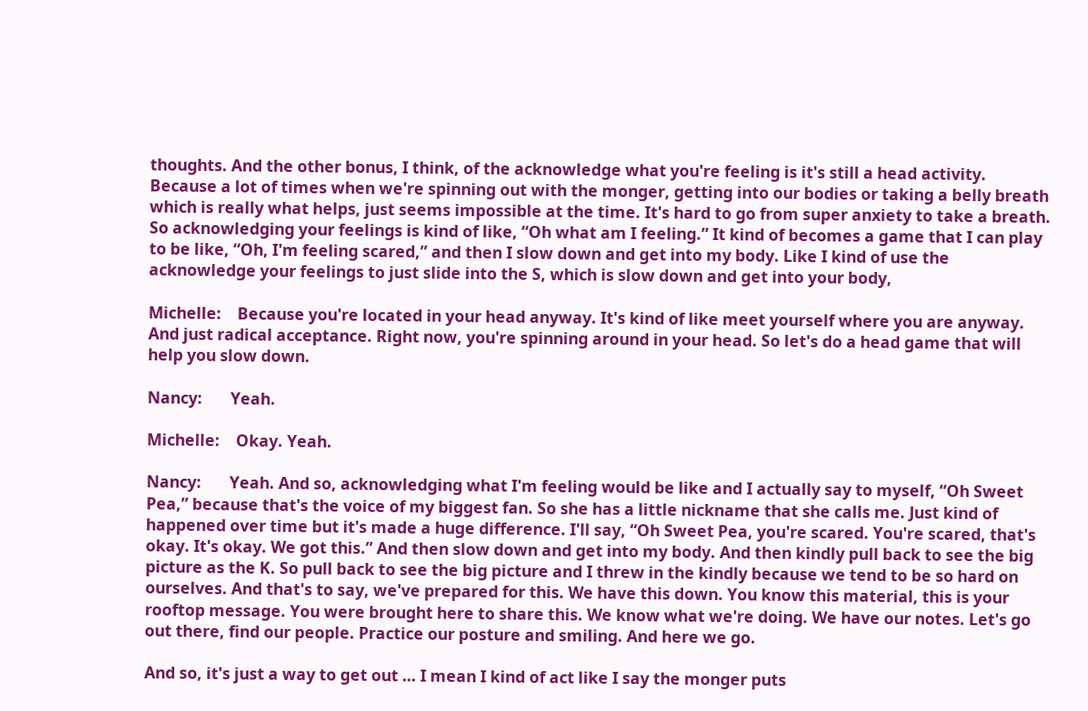thoughts. And the other bonus, I think, of the acknowledge what you're feeling is it's still a head activity. Because a lot of times when we're spinning out with the monger, getting into our bodies or taking a belly breath which is really what helps, just seems impossible at the time. It's hard to go from super anxiety to take a breath. So acknowledging your feelings is kind of like, “Oh what am I feeling.” It kind of becomes a game that I can play to be like, “Oh, I'm feeling scared,” and then I slow down and get into my body. Like I kind of use the acknowledge your feelings to just slide into the S, which is slow down and get into your body,

Michelle:    Because you're located in your head anyway. It's kind of like meet yourself where you are anyway. And just radical acceptance. Right now, you're spinning around in your head. So let's do a head game that will help you slow down.

Nancy:       Yeah.

Michelle:    Okay. Yeah.

Nancy:       Yeah. And so, acknowledging what I'm feeling would be like and I actually say to myself, “Oh Sweet Pea,” because that's the voice of my biggest fan. So she has a little nickname that she calls me. Just kind of happened over time but it's made a huge difference. I'll say, “Oh Sweet Pea, you're scared. You're scared, that's okay. It's okay. We got this.” And then slow down and get into my body. And then kindly pull back to see the big picture as the K. So pull back to see the big picture and I threw in the kindly because we tend to be so hard on ourselves. And that's to say, we've prepared for this. We have this down. You know this material, this is your rooftop message. You were brought here to share this. We know what we're doing. We have our notes. Let's go out there, find our people. Practice our posture and smiling. And here we go.

And so, it's just a way to get out … I mean I kind of act like I say the monger puts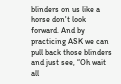blinders on us like a horse don't look forward. And by practicing ASK we can pull back those blinders and just see, “Oh wait all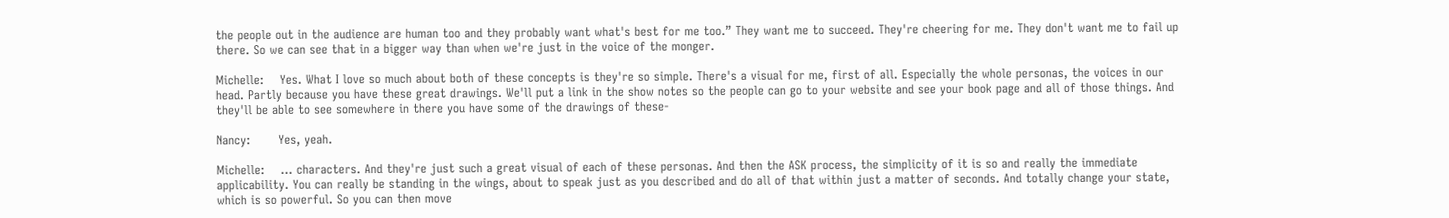the people out in the audience are human too and they probably want what's best for me too.” They want me to succeed. They're cheering for me. They don't want me to fail up there. So we can see that in a bigger way than when we're just in the voice of the monger.

Michelle:    Yes. What I love so much about both of these concepts is they're so simple. There's a visual for me, first of all. Especially the whole personas, the voices in our head. Partly because you have these great drawings. We'll put a link in the show notes so the people can go to your website and see your book page and all of those things. And they'll be able to see somewhere in there you have some of the drawings of these-

Nancy:       Yes, yeah.

Michelle:    … characters. And they're just such a great visual of each of these personas. And then the ASK process, the simplicity of it is so and really the immediate applicability. You can really be standing in the wings, about to speak just as you described and do all of that within just a matter of seconds. And totally change your state, which is so powerful. So you can then move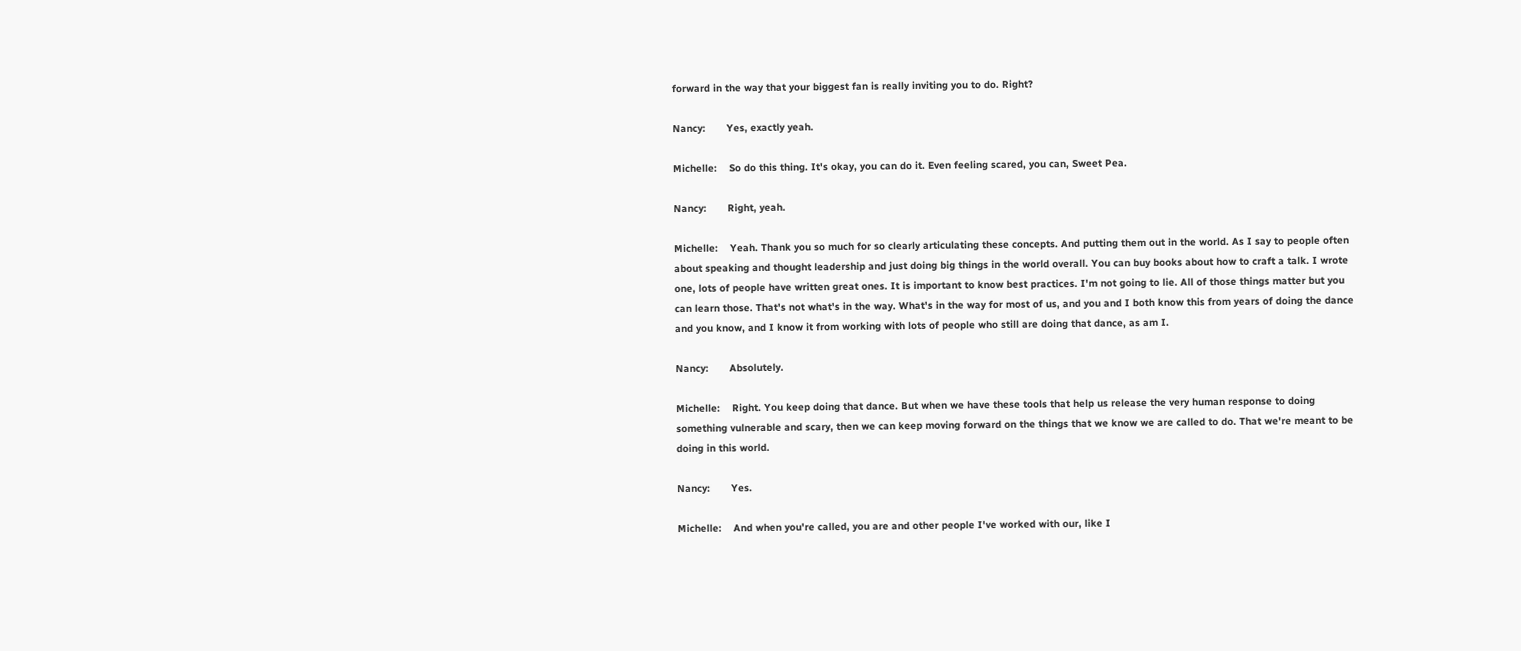forward in the way that your biggest fan is really inviting you to do. Right?

Nancy:       Yes, exactly yeah.

Michelle:    So do this thing. It's okay, you can do it. Even feeling scared, you can, Sweet Pea.

Nancy:       Right, yeah.

Michelle:    Yeah. Thank you so much for so clearly articulating these concepts. And putting them out in the world. As I say to people often about speaking and thought leadership and just doing big things in the world overall. You can buy books about how to craft a talk. I wrote one, lots of people have written great ones. It is important to know best practices. I'm not going to lie. All of those things matter but you can learn those. That's not what's in the way. What's in the way for most of us, and you and I both know this from years of doing the dance and you know, and I know it from working with lots of people who still are doing that dance, as am I.

Nancy:       Absolutely.

Michelle:    Right. You keep doing that dance. But when we have these tools that help us release the very human response to doing something vulnerable and scary, then we can keep moving forward on the things that we know we are called to do. That we're meant to be doing in this world.

Nancy:       Yes.

Michelle:    And when you're called, you are and other people I've worked with our, like I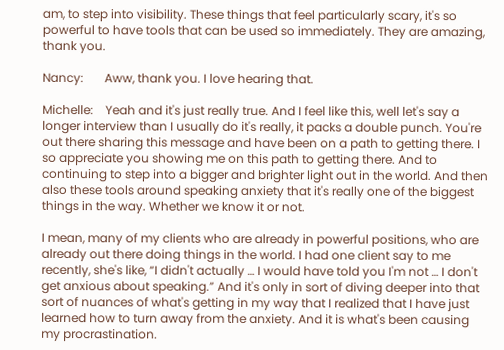am, to step into visibility. These things that feel particularly scary, it's so powerful to have tools that can be used so immediately. They are amazing, thank you.

Nancy:       Aww, thank you. I love hearing that.

Michelle:    Yeah and it's just really true. And I feel like this, well let's say a longer interview than I usually do it's really, it packs a double punch. You're out there sharing this message and have been on a path to getting there. I so appreciate you showing me on this path to getting there. And to continuing to step into a bigger and brighter light out in the world. And then also these tools around speaking anxiety that it's really one of the biggest things in the way. Whether we know it or not.

I mean, many of my clients who are already in powerful positions, who are already out there doing things in the world. I had one client say to me recently, she's like, “I didn't actually … I would have told you I'm not … I don't get anxious about speaking.” And it's only in sort of diving deeper into that sort of nuances of what's getting in my way that I realized that I have just learned how to turn away from the anxiety. And it is what's been causing my procrastination.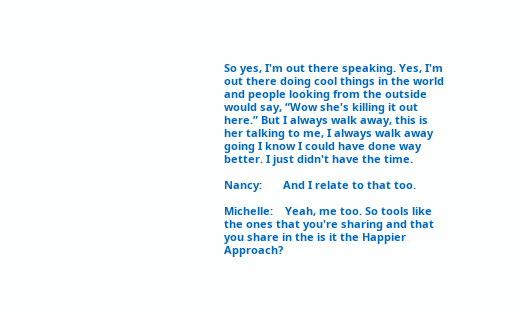So yes, I'm out there speaking. Yes, I'm out there doing cool things in the world and people looking from the outside would say, “Wow she's killing it out here.” But I always walk away, this is her talking to me, I always walk away going I know I could have done way better. I just didn't have the time.

Nancy:       And I relate to that too.

Michelle:    Yeah, me too. So tools like the ones that you're sharing and that you share in the is it the Happier Approach?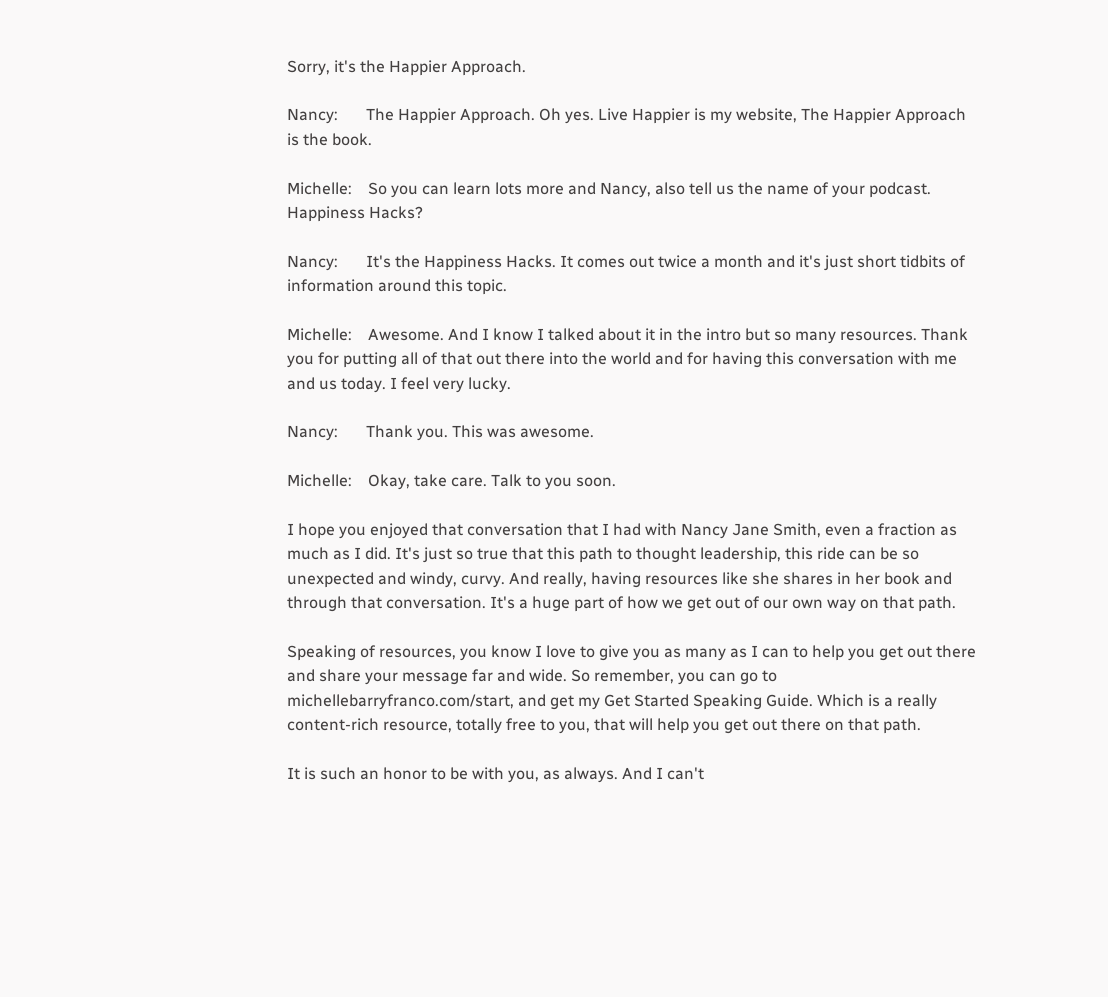Sorry, it's the Happier Approach.

Nancy:       The Happier Approach. Oh yes. Live Happier is my website, The Happier Approach is the book.

Michelle:    So you can learn lots more and Nancy, also tell us the name of your podcast. Happiness Hacks?

Nancy:       It's the Happiness Hacks. It comes out twice a month and it's just short tidbits of information around this topic.

Michelle:    Awesome. And I know I talked about it in the intro but so many resources. Thank you for putting all of that out there into the world and for having this conversation with me and us today. I feel very lucky.

Nancy:       Thank you. This was awesome.

Michelle:    Okay, take care. Talk to you soon.

I hope you enjoyed that conversation that I had with Nancy Jane Smith, even a fraction as much as I did. It's just so true that this path to thought leadership, this ride can be so unexpected and windy, curvy. And really, having resources like she shares in her book and through that conversation. It's a huge part of how we get out of our own way on that path.

Speaking of resources, you know I love to give you as many as I can to help you get out there and share your message far and wide. So remember, you can go to michellebarryfranco.com/start, and get my Get Started Speaking Guide. Which is a really content-rich resource, totally free to you, that will help you get out there on that path.

It is such an honor to be with you, as always. And I can't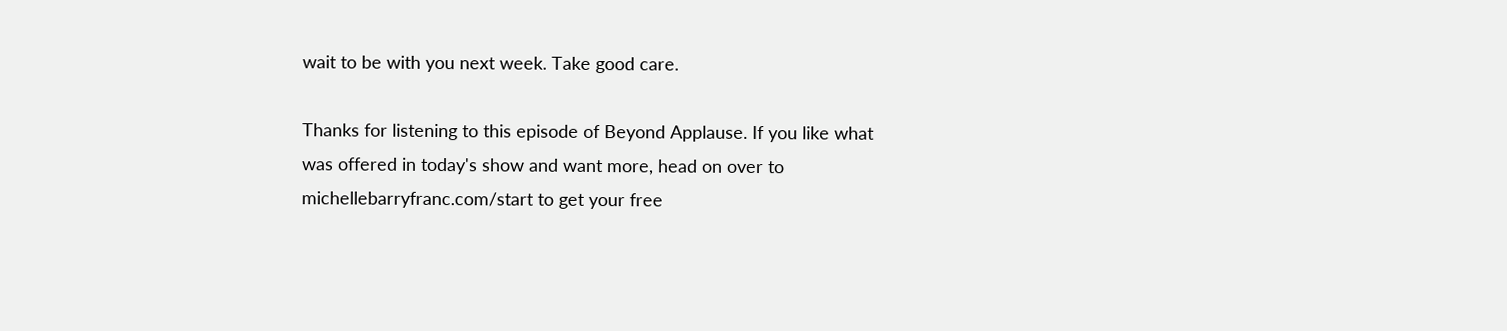wait to be with you next week. Take good care.

Thanks for listening to this episode of Beyond Applause. If you like what was offered in today's show and want more, head on over to michellebarryfranc.com/start to get your free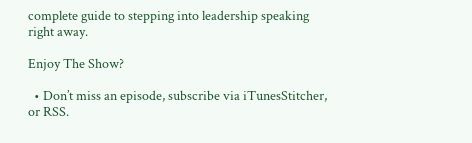complete guide to stepping into leadership speaking right away.

Enjoy The Show?

  • Don’t miss an episode, subscribe via iTunesStitcher, or RSS.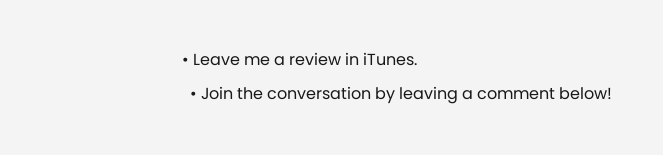• Leave me a review in iTunes.
  • Join the conversation by leaving a comment below!